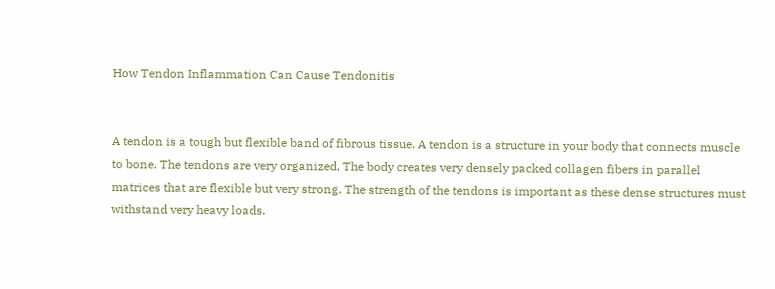How Tendon Inflammation Can Cause Tendonitis


A tendon is a tough but flexible band of fibrous tissue. A tendon is a structure in your body that connects muscle to bone. The tendons are very organized. The body creates very densely packed collagen fibers in parallel matrices that are flexible but very strong. The strength of the tendons is important as these dense structures must withstand very heavy loads.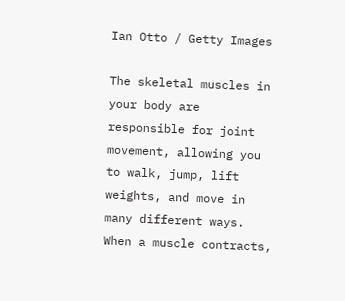Ian Otto / Getty Images

The skeletal muscles in your body are responsible for joint movement, allowing you to walk, jump, lift weights, and move in many different ways. When a muscle contracts,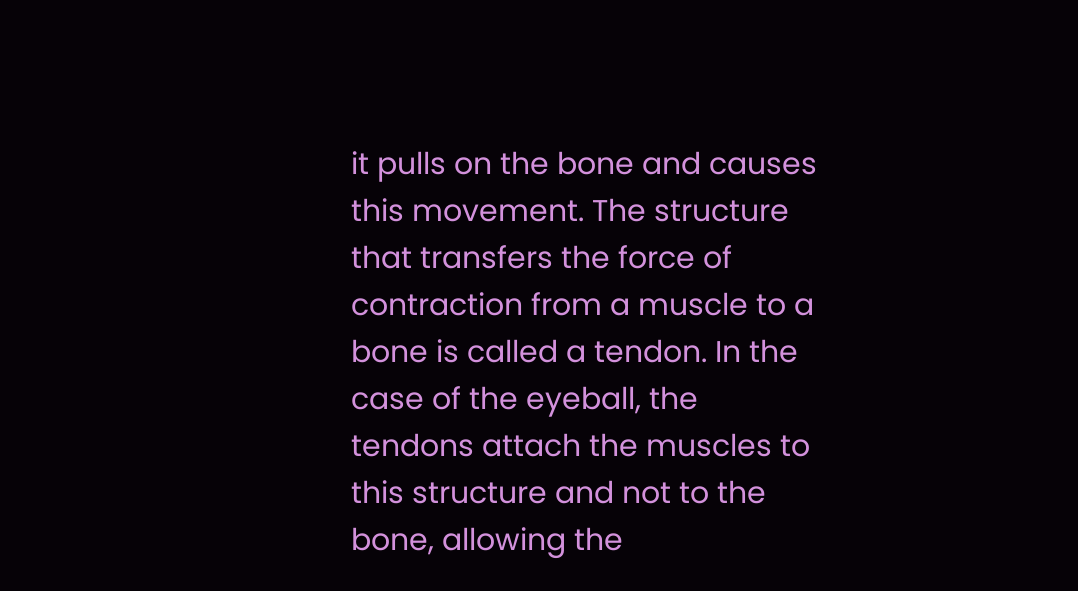it pulls on the bone and causes this movement. The structure that transfers the force of contraction from a muscle to a bone is called a tendon. In the case of the eyeball, the tendons attach the muscles to this structure and not to the bone, allowing the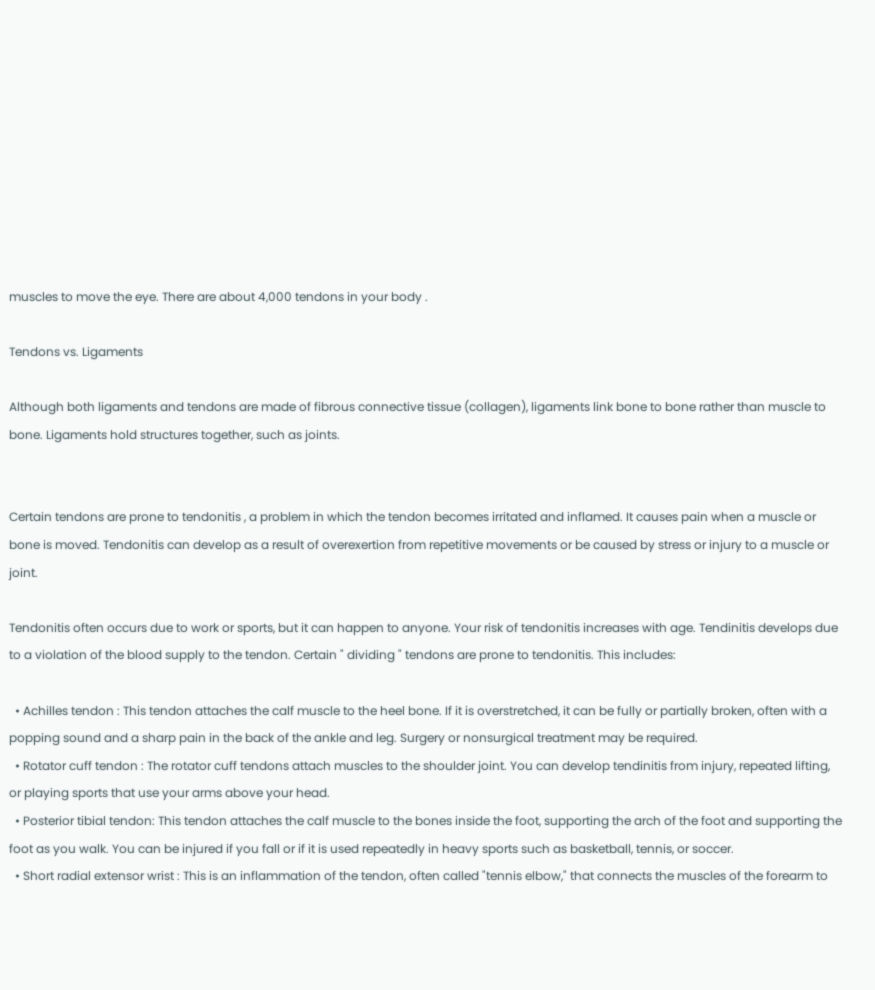muscles to move the eye. There are about 4,000 tendons in your body .

Tendons vs. Ligaments

Although both ligaments and tendons are made of fibrous connective tissue (collagen), ligaments link bone to bone rather than muscle to bone. Ligaments hold structures together, such as joints.


Certain tendons are prone to tendonitis , a problem in which the tendon becomes irritated and inflamed. It causes pain when a muscle or bone is moved. Tendonitis can develop as a result of overexertion from repetitive movements or be caused by stress or injury to a muscle or joint.

Tendonitis often occurs due to work or sports, but it can happen to anyone. Your risk of tendonitis increases with age. Tendinitis develops due to a violation of the blood supply to the tendon. Certain " dividing " tendons are prone to tendonitis. This includes:

  • Achilles tendon : This tendon attaches the calf muscle to the heel bone. If it is overstretched, it can be fully or partially broken, often with a popping sound and a sharp pain in the back of the ankle and leg. Surgery or nonsurgical treatment may be required.
  • Rotator cuff tendon : The rotator cuff tendons attach muscles to the shoulder joint. You can develop tendinitis from injury, repeated lifting, or playing sports that use your arms above your head.
  • Posterior tibial tendon: This tendon attaches the calf muscle to the bones inside the foot, supporting the arch of the foot and supporting the foot as you walk. You can be injured if you fall or if it is used repeatedly in heavy sports such as basketball, tennis, or soccer.
  • Short radial extensor wrist : This is an inflammation of the tendon, often called "tennis elbow," that connects the muscles of the forearm to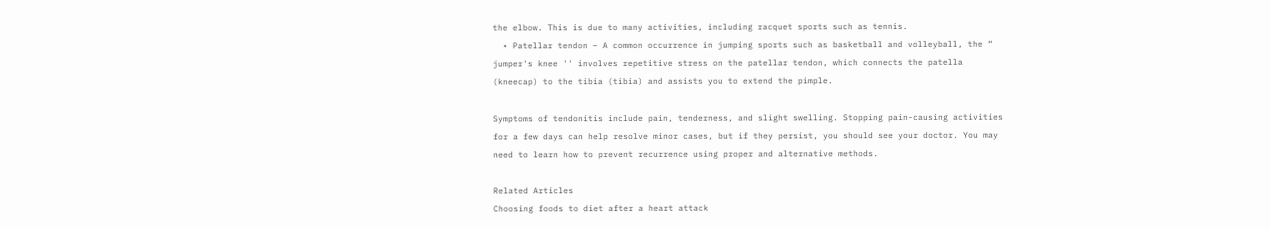the elbow. This is due to many activities, including racquet sports such as tennis.
  • Patellar tendon – A common occurrence in jumping sports such as basketball and volleyball, the “ jumper's knee '' involves repetitive stress on the patellar tendon, which connects the patella (kneecap) to the tibia (tibia) and assists you to extend the pimple.

Symptoms of tendonitis include pain, tenderness, and slight swelling. Stopping pain-causing activities for a few days can help resolve minor cases, but if they persist, you should see your doctor. You may need to learn how to prevent recurrence using proper and alternative methods.

Related Articles
Choosing foods to diet after a heart attack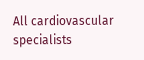All cardiovascular specialists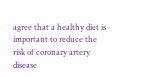agree that a healthy diet is important to reduce the risk of coronary artery disease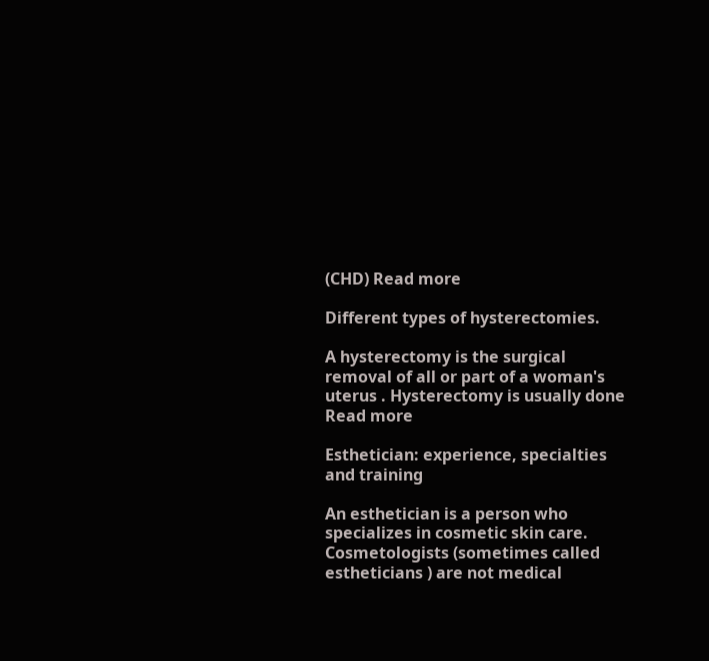(CHD) Read more

Different types of hysterectomies.

A hysterectomy is the surgical removal of all or part of a woman's uterus . Hysterectomy is usually done Read more

Esthetician: experience, specialties and training

An esthetician is a person who specializes in cosmetic skin care. Cosmetologists (sometimes called estheticians ) are not medical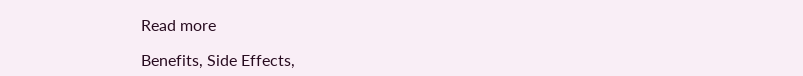Read more

Benefits, Side Effects,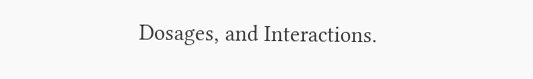Dosages, and Interactions.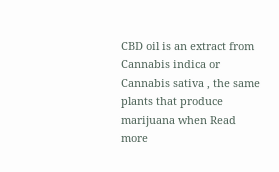CBD oil is an extract from Cannabis indica or Cannabis sativa , the same plants that produce marijuana when Read more